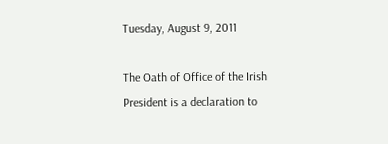Tuesday, August 9, 2011

The Oath of Office of the Irish President is a declaration to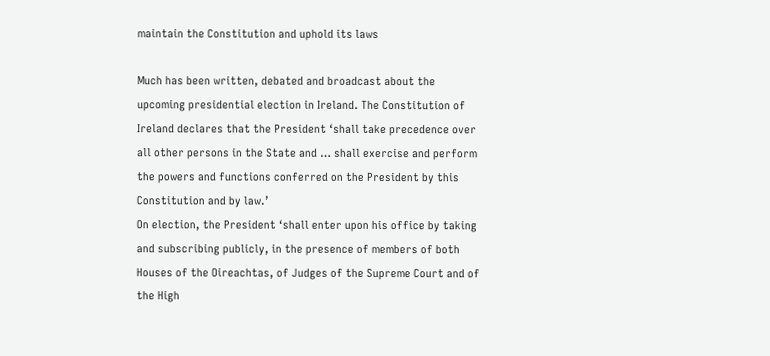maintain the Constitution and uphold its laws

Much has been written, debated and broadcast about the upcoming presidential election in Ireland. The Constitution of Ireland declares that the President ‘shall take precedence over all other persons in the State and … shall exercise and perform the powers and functions conferred on the President by this Constitution and by law.’
On election, the President ‘shall enter upon his office by taking and subscribing publicly, in the presence of members of both Houses of the Oireachtas, of Judges of the Supreme Court and of the High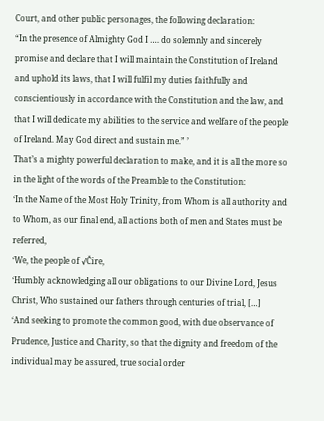Court, and other public personages, the following declaration:
“In the presence of Almighty God I …. do solemnly and sincerely promise and declare that I will maintain the Constitution of Ireland and uphold its laws, that I will fulfil my duties faithfully and conscientiously in accordance with the Constitution and the law, and that I will dedicate my abilities to the service and welfare of the people of Ireland. May God direct and sustain me.” ’
That’s a mighty powerful declaration to make, and it is all the more so in the light of the words of the Preamble to the Constitution:
‘In the Name of the Most Holy Trinity, from Whom is all authority and to Whom, as our final end, all actions both of men and States must be referred,
‘We, the people of √Čire,
‘Humbly acknowledging all our obligations to our Divine Lord, Jesus Christ, Who sustained our fathers through centuries of trial, […]
‘And seeking to promote the common good, with due observance of Prudence, Justice and Charity, so that the dignity and freedom of the individual may be assured, true social order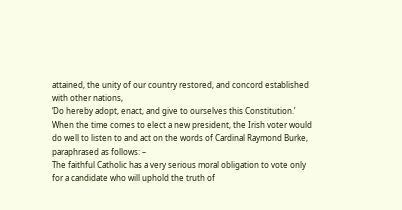attained, the unity of our country restored, and concord established with other nations,
‘Do hereby adopt, enact, and give to ourselves this Constitution.’
When the time comes to elect a new president, the Irish voter would do well to listen to and act on the words of Cardinal Raymond Burke, paraphrased as follows: –
The faithful Catholic has a very serious moral obligation to vote only for a candidate who will uphold the truth of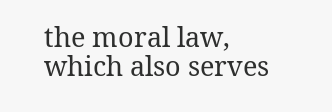the moral law, which also serves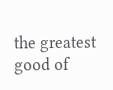the greatest good of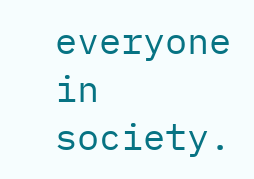everyone in society.